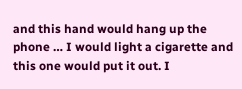and this hand would hang up the phone … I would light a cigarette and this one would put it out. I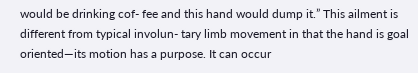would be drinking cof- fee and this hand would dump it.” This ailment is different from typical involun- tary limb movement in that the hand is goal oriented—its motion has a purpose. It can occur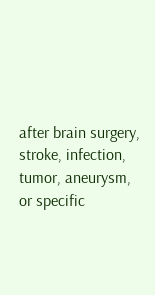after brain surgery, stroke, infection, tumor, aneurysm, or specific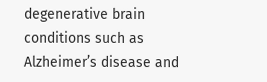degenerative brain conditions such as Alzheimer’s disease and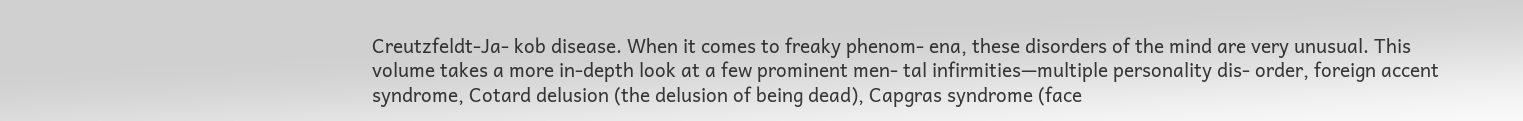Creutzfeldt-Ja- kob disease. When it comes to freaky phenom- ena, these disorders of the mind are very unusual. This volume takes a more in-depth look at a few prominent men- tal infirmities—multiple personality dis- order, foreign accent syndrome, Cotard delusion (the delusion of being dead), Capgras syndrome (face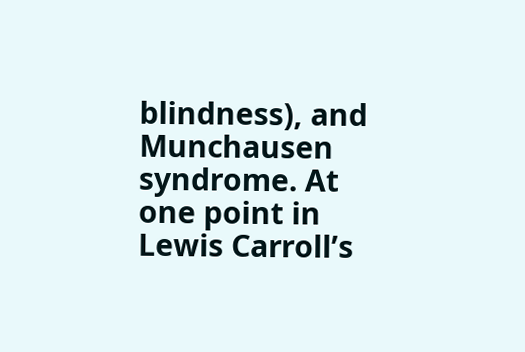blindness), and Munchausen syndrome. At one point in Lewis Carroll’s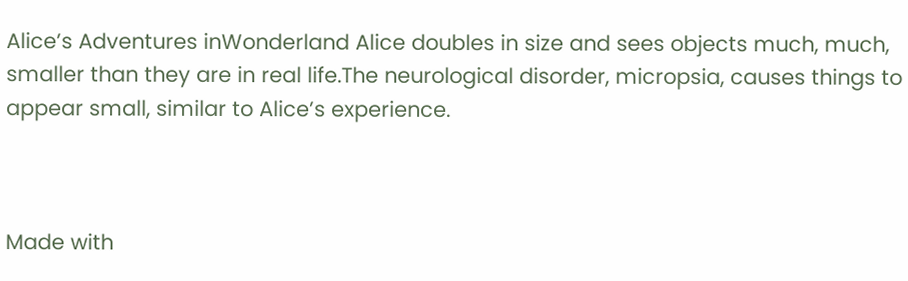Alice’s Adventures inWonderland Alice doubles in size and sees objects much, much, smaller than they are in real life.The neurological disorder, micropsia, causes things to appear small, similar to Alice’s experience.



Made with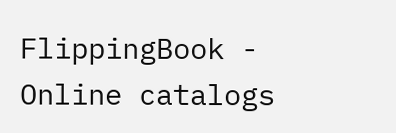FlippingBook - Online catalogs